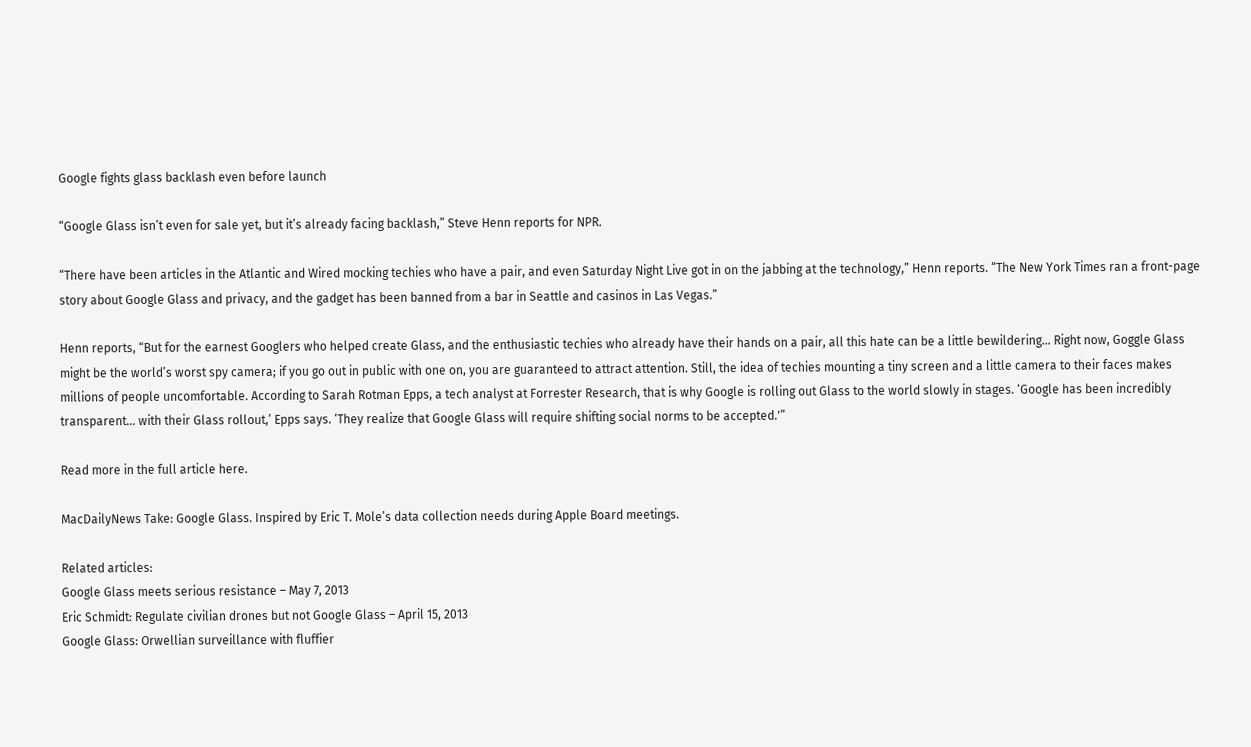Google fights glass backlash even before launch

“Google Glass isn’t even for sale yet, but it’s already facing backlash,” Steve Henn reports for NPR.

“There have been articles in the Atlantic and Wired mocking techies who have a pair, and even Saturday Night Live got in on the jabbing at the technology,” Henn reports. “The New York Times ran a front-page story about Google Glass and privacy, and the gadget has been banned from a bar in Seattle and casinos in Las Vegas.”

Henn reports, “But for the earnest Googlers who helped create Glass, and the enthusiastic techies who already have their hands on a pair, all this hate can be a little bewildering… Right now, Goggle Glass might be the world’s worst spy camera; if you go out in public with one on, you are guaranteed to attract attention. Still, the idea of techies mounting a tiny screen and a little camera to their faces makes millions of people uncomfortable. According to Sarah Rotman Epps, a tech analyst at Forrester Research, that is why Google is rolling out Glass to the world slowly in stages. ‘Google has been incredibly transparent… with their Glass rollout,’ Epps says. ‘They realize that Google Glass will require shifting social norms to be accepted.'”

Read more in the full article here.

MacDailyNews Take: Google Glass. Inspired by Eric T. Mole’s data collection needs during Apple Board meetings.

Related articles:
Google Glass meets serious resistance – May 7, 2013
Eric Schmidt: Regulate civilian drones but not Google Glass – April 15, 2013
Google Glass: Orwellian surveillance with fluffier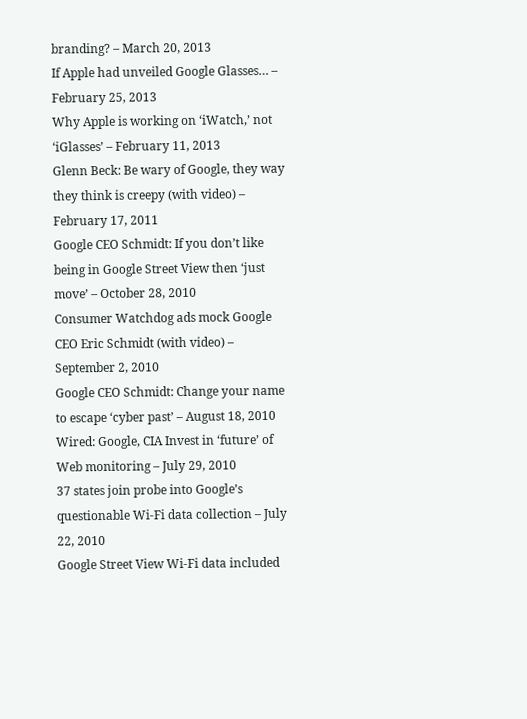branding? – March 20, 2013
If Apple had unveiled Google Glasses… – February 25, 2013
Why Apple is working on ‘iWatch,’ not ‘iGlasses’ – February 11, 2013
Glenn Beck: Be wary of Google, they way they think is creepy (with video) – February 17, 2011
Google CEO Schmidt: If you don’t like being in Google Street View then ‘just move’ – October 28, 2010
Consumer Watchdog ads mock Google CEO Eric Schmidt (with video) – September 2, 2010
Google CEO Schmidt: Change your name to escape ‘cyber past’ – August 18, 2010
Wired: Google, CIA Invest in ‘future’ of Web monitoring – July 29, 2010
37 states join probe into Google’s questionable Wi-Fi data collection – July 22, 2010
Google Street View Wi-Fi data included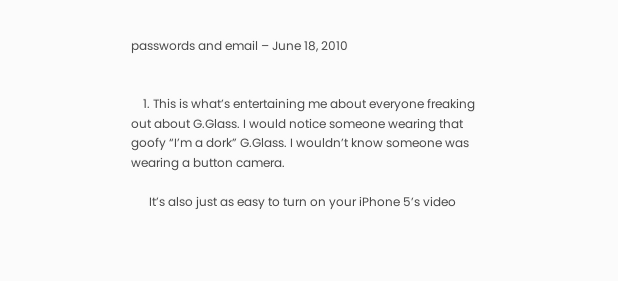passwords and email – June 18, 2010


    1. This is what’s entertaining me about everyone freaking out about G.Glass. I would notice someone wearing that goofy “I’m a dork” G.Glass. I wouldn’t know someone was wearing a button camera.

      It’s also just as easy to turn on your iPhone 5’s video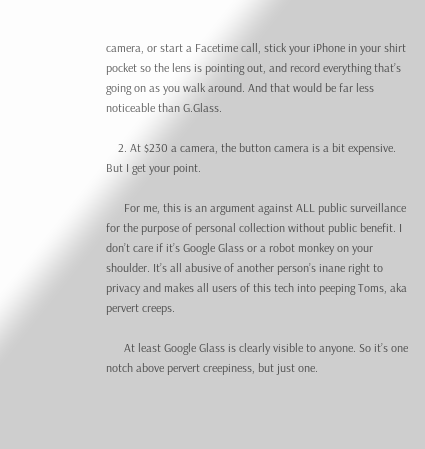camera, or start a Facetime call, stick your iPhone in your shirt pocket so the lens is pointing out, and record everything that’s going on as you walk around. And that would be far less noticeable than G.Glass.

    2. At $230 a camera, the button camera is a bit expensive. But I get your point.

      For me, this is an argument against ALL public surveillance for the purpose of personal collection without public benefit. I don’t care if it’s Google Glass or a robot monkey on your shoulder. It’s all abusive of another person’s inane right to privacy and makes all users of this tech into peeping Toms, aka pervert creeps.

      At least Google Glass is clearly visible to anyone. So it’s one notch above pervert creepiness, but just one.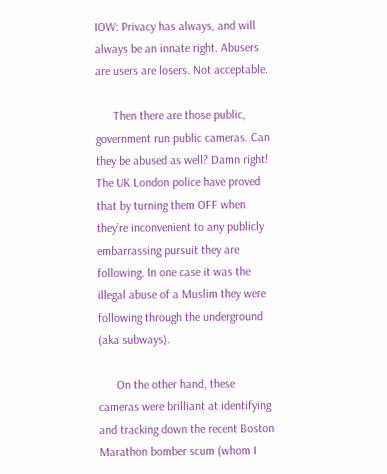IOW: Privacy has always, and will always be an innate right. Abusers are users are losers. Not acceptable.

      Then there are those public, government run public cameras. Can they be abused as well? Damn right! The UK London police have proved that by turning them OFF when they’re inconvenient to any publicly embarrassing pursuit they are following. In one case it was the illegal abuse of a Muslim they were following through the underground (aka subways).

      On the other hand, these cameras were brilliant at identifying and tracking down the recent Boston Marathon bomber scum (whom I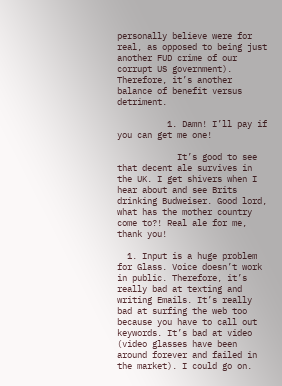personally believe were for real, as opposed to being just another FUD crime of our corrupt US government). Therefore, it’s another balance of benefit versus detriment.

          1. Damn! I’ll pay if you can get me one!

            It’s good to see that decent ale survives in the UK. I get shivers when I hear about and see Brits drinking Budweiser. Good lord, what has the mother country come to?! Real ale for me, thank you!

  1. Input is a huge problem for Glass. Voice doesn’t work in public. Therefore, it’s really bad at texting and writing Emails. It’s really bad at surfing the web too because you have to call out keywords. It’s bad at video (video glasses have been around forever and failed in the market). I could go on.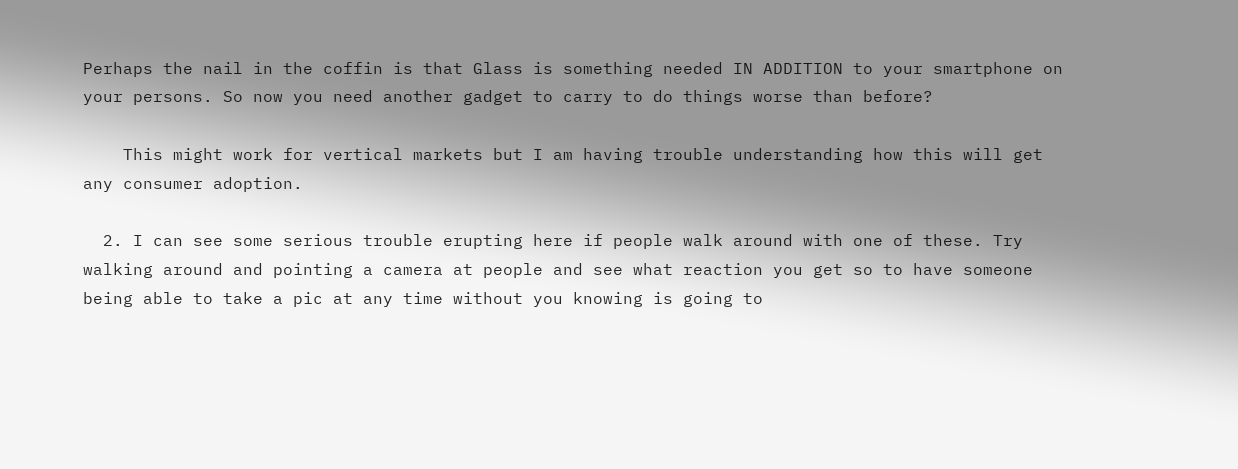Perhaps the nail in the coffin is that Glass is something needed IN ADDITION to your smartphone on your persons. So now you need another gadget to carry to do things worse than before?

    This might work for vertical markets but I am having trouble understanding how this will get any consumer adoption.

  2. I can see some serious trouble erupting here if people walk around with one of these. Try walking around and pointing a camera at people and see what reaction you get so to have someone being able to take a pic at any time without you knowing is going to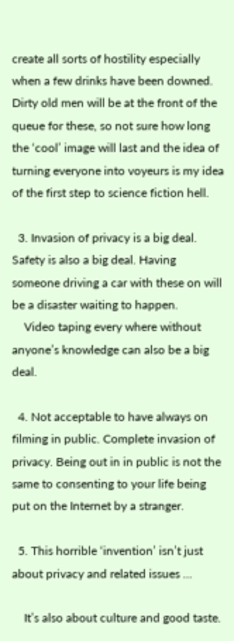create all sorts of hostility especially when a few drinks have been downed. Dirty old men will be at the front of the queue for these, so not sure how long the ‘cool’ image will last and the idea of turning everyone into voyeurs is my idea of the first step to science fiction hell.

  3. Invasion of privacy is a big deal. Safety is also a big deal. Having someone driving a car with these on will be a disaster waiting to happen.
    Video taping every where without anyone’s knowledge can also be a big deal.

  4. Not acceptable to have always on filming in public. Complete invasion of privacy. Being out in in public is not the same to consenting to your life being put on the Internet by a stranger.

  5. This horrible ‘invention’ isn’t just about privacy and related issues …

    It’s also about culture and good taste.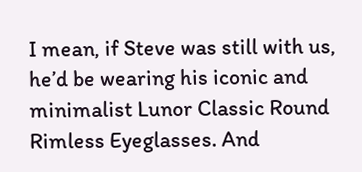I mean, if Steve was still with us, he’d be wearing his iconic and minimalist Lunor Classic Round Rimless Eyeglasses. And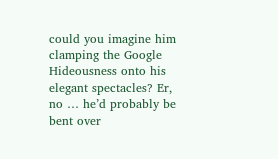could you imagine him clamping the Google Hideousness onto his elegant spectacles? Er, no … he’d probably be bent over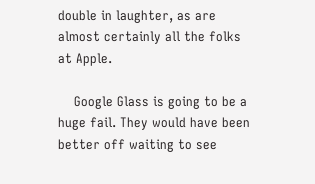double in laughter, as are almost certainly all the folks at Apple.

    Google Glass is going to be a huge fail. They would have been better off waiting to see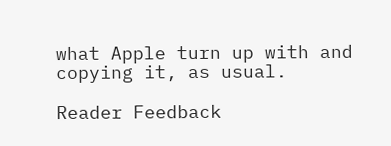what Apple turn up with and copying it, as usual.

Reader Feedback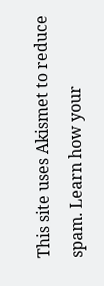This site uses Akismet to reduce spam. Learn how your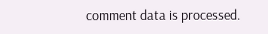comment data is processed.